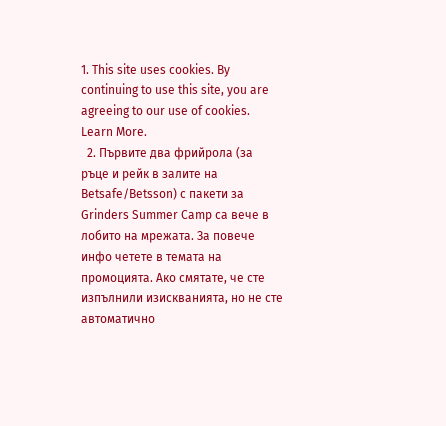1. This site uses cookies. By continuing to use this site, you are agreeing to our use of cookies. Learn More.
  2. Първите два фрийрола (за ръце и рейк в залите на Betsafe/Betsson) с пакети за Grinders Summer Camp са вече в лобито на мрежата. За повече инфо четете в темата на промоцията. Ако смятате, че сте изпълнили изискванията, но не сте автоматично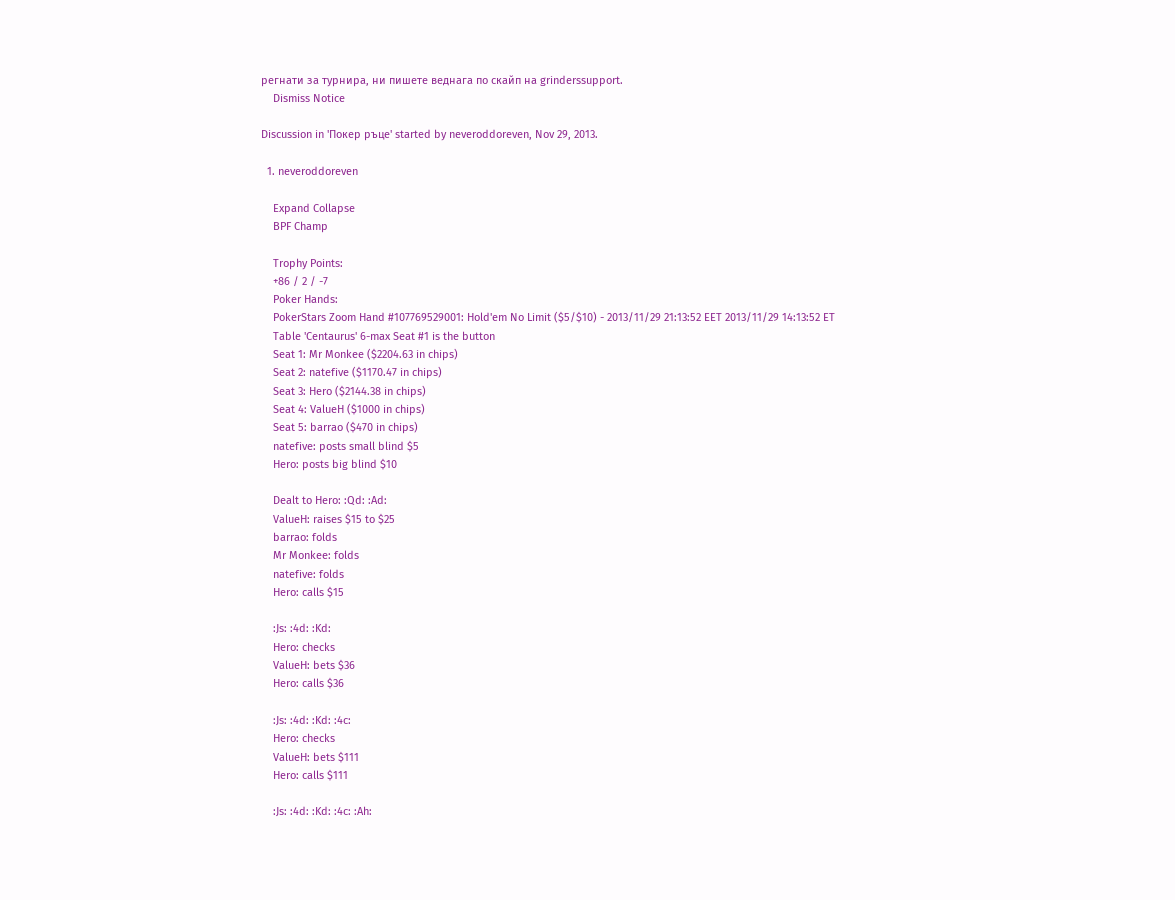регнати за турнира, ни пишете веднага по скайп на grinderssupport.
    Dismiss Notice

Discussion in 'Покер ръце' started by neveroddoreven, Nov 29, 2013.

  1. neveroddoreven

    Expand Collapse
    BPF Champ

    Trophy Points:
    +86 / 2 / -7
    Poker Hands:
    PokerStars Zoom Hand #107769529001: Hold'em No Limit ($5/$10) - 2013/11/29 21:13:52 EET 2013/11/29 14:13:52 ET
    Table 'Centaurus' 6-max Seat #1 is the button
    Seat 1: Mr Monkee ($2204.63 in chips)
    Seat 2: natefive ($1170.47 in chips)
    Seat 3: Hero ($2144.38 in chips)
    Seat 4: ValueH ($1000 in chips)
    Seat 5: barrao ($470 in chips)
    natefive: posts small blind $5
    Hero: posts big blind $10

    Dealt to Hero: :Qd: :Ad:
    ValueH: raises $15 to $25
    barrao: folds
    Mr Monkee: folds
    natefive: folds
    Hero: calls $15

    :Js: :4d: :Kd:
    Hero: checks
    ValueH: bets $36
    Hero: calls $36

    :Js: :4d: :Kd: :4c:
    Hero: checks
    ValueH: bets $111
    Hero: calls $111

    :Js: :4d: :Kd: :4c: :Ah: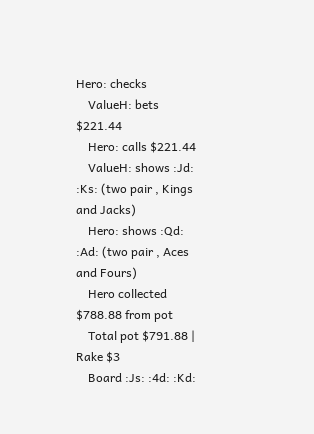Hero: checks
    ValueH: bets $221.44
    Hero: calls $221.44
    ValueH: shows :Jd: :Ks: (two pair , Kings and Jacks)
    Hero: shows :Qd: :Ad: (two pair , Aces and Fours)
    Hero collected $788.88 from pot
    Total pot $791.88 | Rake $3
    Board :Js: :4d: :Kd: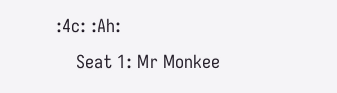:4c: :Ah:
    Seat 1: Mr Monkee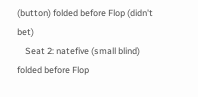(button) folded before Flop (didn't bet)
    Seat 2: natefive (small blind) folded before Flop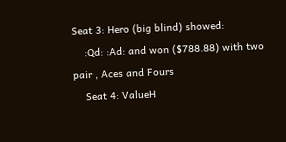Seat 3: Hero (big blind) showed:
    :Qd: :Ad: and won ($788.88) with two pair , Aces and Fours
    Seat 4: ValueH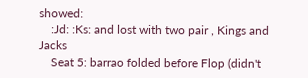showed:
    :Jd: :Ks: and lost with two pair , Kings and Jacks
    Seat 5: barrao folded before Flop (didn't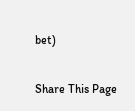bet)

Share This Page